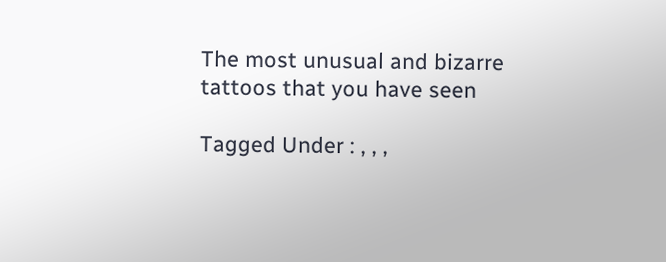The most unusual and bizarre tattoos that you have seen

Tagged Under : , , ,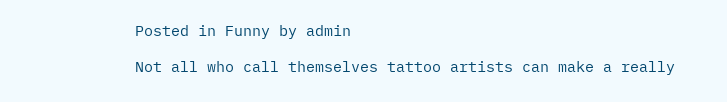Posted in Funny by admin

Not all who call themselves tattoo artists can make a really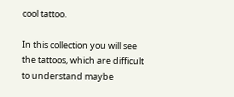cool tattoo.

In this collection you will see the tattoos, which are difficult to understand maybe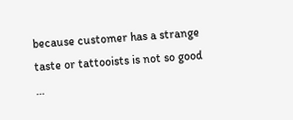because customer has a strange taste or tattooists is not so good …